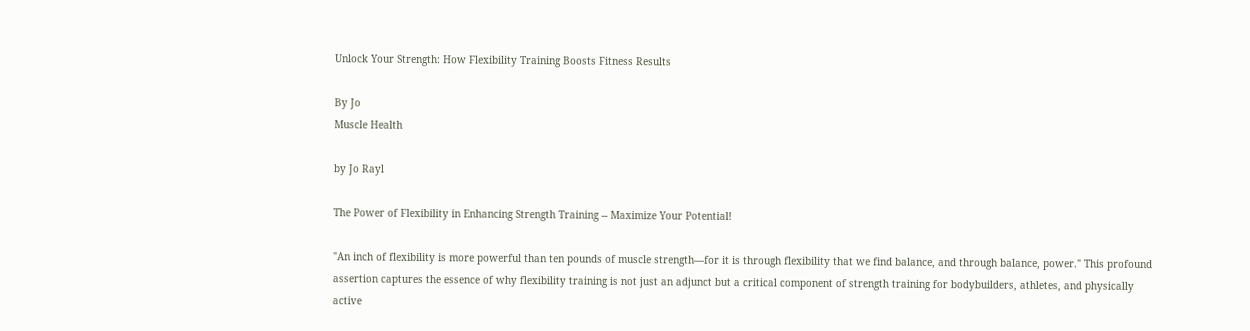Unlock Your Strength: How Flexibility Training Boosts Fitness Results

By Jo
Muscle Health

by Jo Rayl

The Power of Flexibility in Enhancing Strength Training -- Maximize Your Potential!

"An inch of flexibility is more powerful than ten pounds of muscle strength—for it is through flexibility that we find balance, and through balance, power." This profound assertion captures the essence of why flexibility training is not just an adjunct but a critical component of strength training for bodybuilders, athletes, and physically active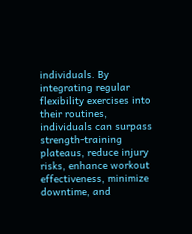individuals. By integrating regular flexibility exercises into their routines, individuals can surpass strength-training plateaus, reduce injury risks, enhance workout effectiveness, minimize downtime, and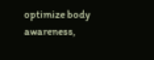optimize body awareness,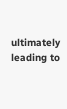ultimately leading to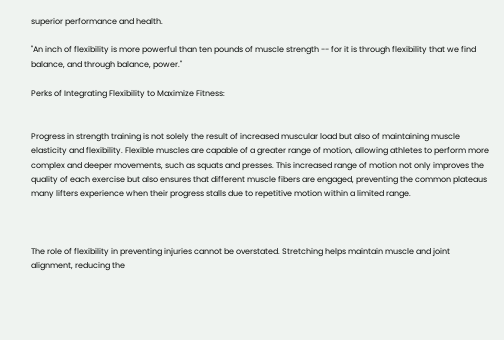superior performance and health.

"An inch of flexibility is more powerful than ten pounds of muscle strength -- for it is through flexibility that we find balance, and through balance, power."

Perks of Integrating Flexibility to Maximize Fitness:


Progress in strength training is not solely the result of increased muscular load but also of maintaining muscle elasticity and flexibility. Flexible muscles are capable of a greater range of motion, allowing athletes to perform more complex and deeper movements, such as squats and presses. This increased range of motion not only improves the quality of each exercise but also ensures that different muscle fibers are engaged, preventing the common plateaus many lifters experience when their progress stalls due to repetitive motion within a limited range.



The role of flexibility in preventing injuries cannot be overstated. Stretching helps maintain muscle and joint alignment, reducing the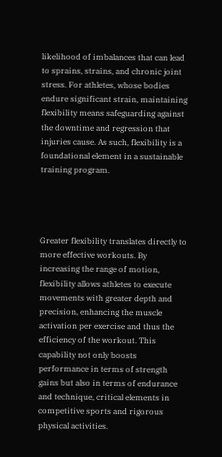likelihood of imbalances that can lead to sprains, strains, and chronic joint stress. For athletes, whose bodies endure significant strain, maintaining flexibility means safeguarding against the downtime and regression that injuries cause. As such, flexibility is a foundational element in a sustainable training program.




Greater flexibility translates directly to more effective workouts. By increasing the range of motion, flexibility allows athletes to execute movements with greater depth and precision, enhancing the muscle activation per exercise and thus the efficiency of the workout. This capability not only boosts performance in terms of strength gains but also in terms of endurance and technique, critical elements in competitive sports and rigorous physical activities.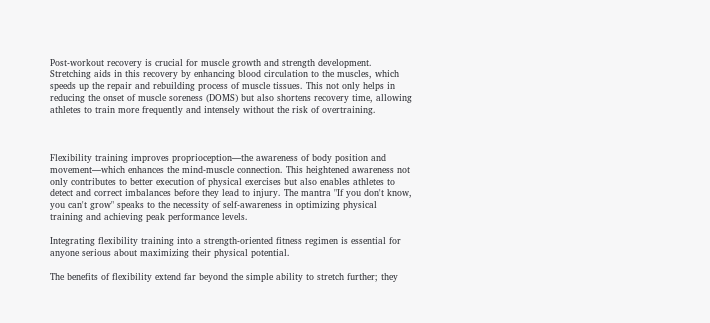Post-workout recovery is crucial for muscle growth and strength development. Stretching aids in this recovery by enhancing blood circulation to the muscles, which speeds up the repair and rebuilding process of muscle tissues. This not only helps in reducing the onset of muscle soreness (DOMS) but also shortens recovery time, allowing athletes to train more frequently and intensely without the risk of overtraining.



Flexibility training improves proprioception—the awareness of body position and movement—which enhances the mind-muscle connection. This heightened awareness not only contributes to better execution of physical exercises but also enables athletes to detect and correct imbalances before they lead to injury. The mantra "If you don't know, you can't grow" speaks to the necessity of self-awareness in optimizing physical training and achieving peak performance levels.

Integrating flexibility training into a strength-oriented fitness regimen is essential for anyone serious about maximizing their physical potential.

The benefits of flexibility extend far beyond the simple ability to stretch further; they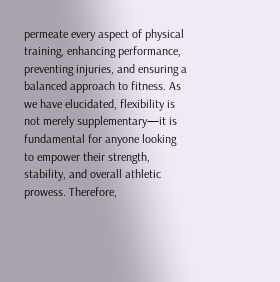permeate every aspect of physical training, enhancing performance, preventing injuries, and ensuring a balanced approach to fitness. As we have elucidated, flexibility is not merely supplementary—it is fundamental for anyone looking to empower their strength, stability, and overall athletic prowess. Therefore,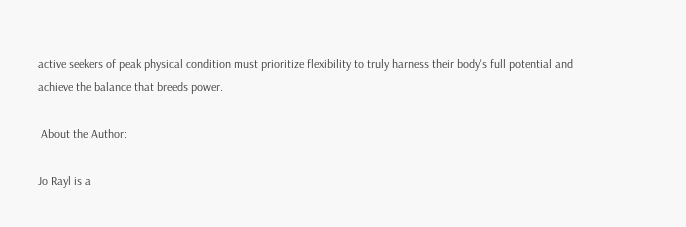active seekers of peak physical condition must prioritize flexibility to truly harness their body's full potential and achieve the balance that breeds power.

 About the Author:

Jo Rayl is a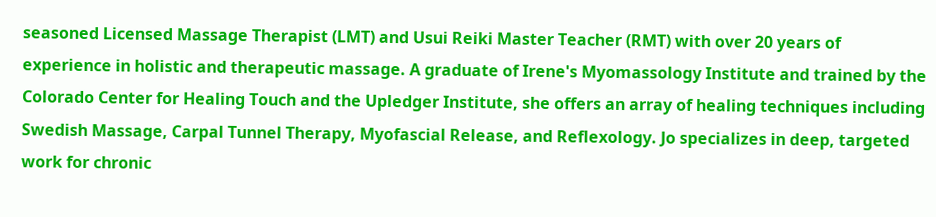seasoned Licensed Massage Therapist (LMT) and Usui Reiki Master Teacher (RMT) with over 20 years of experience in holistic and therapeutic massage. A graduate of Irene's Myomassology Institute and trained by the Colorado Center for Healing Touch and the Upledger Institute, she offers an array of healing techniques including Swedish Massage, Carpal Tunnel Therapy, Myofascial Release, and Reflexology. Jo specializes in deep, targeted work for chronic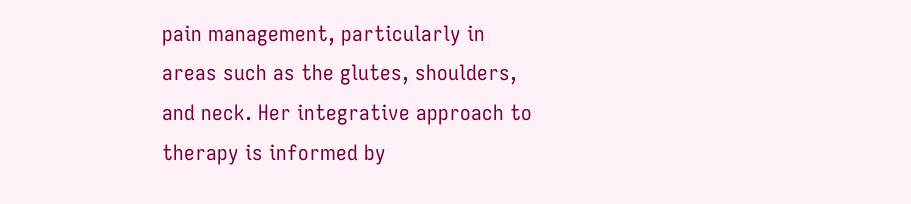pain management, particularly in areas such as the glutes, shoulders, and neck. Her integrative approach to therapy is informed by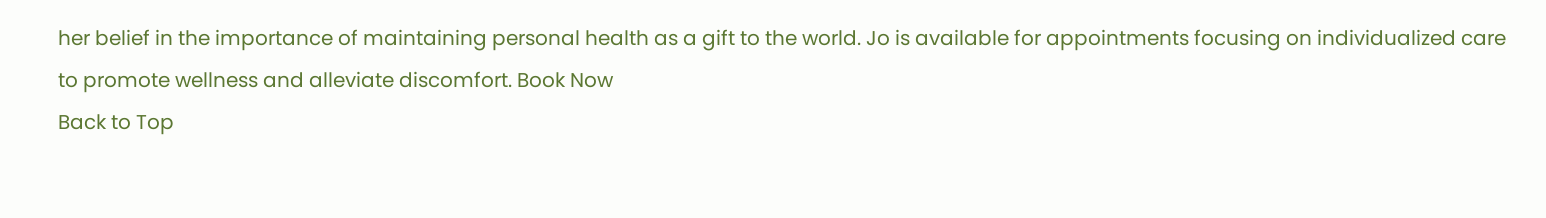her belief in the importance of maintaining personal health as a gift to the world. Jo is available for appointments focusing on individualized care to promote wellness and alleviate discomfort. Book Now
Back to Top